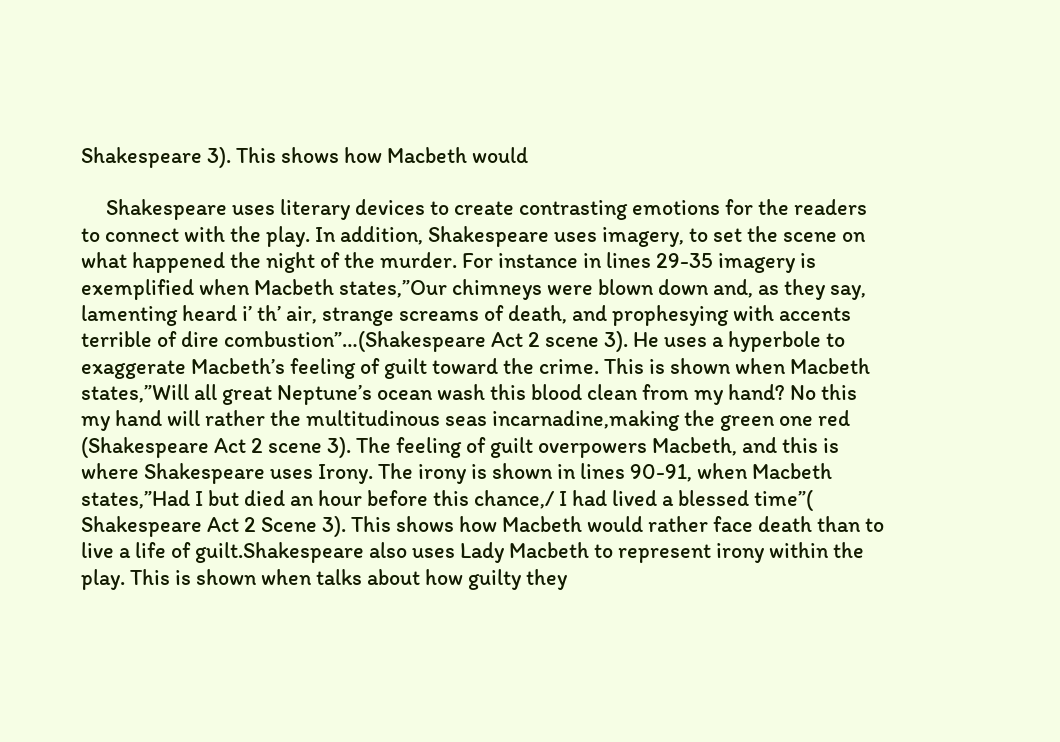Shakespeare 3). This shows how Macbeth would

     Shakespeare uses literary devices to create contrasting emotions for the readers to connect with the play. In addition, Shakespeare uses imagery, to set the scene on what happened the night of the murder. For instance in lines 29-35 imagery is exemplified when Macbeth states,”Our chimneys were blown down and, as they say, lamenting heard i’ th’ air, strange screams of death, and prophesying with accents terrible of dire combustion”…(Shakespeare Act 2 scene 3). He uses a hyperbole to exaggerate Macbeth’s feeling of guilt toward the crime. This is shown when Macbeth states,”Will all great Neptune’s ocean wash this blood clean from my hand? No this my hand will rather the multitudinous seas incarnadine,making the green one red (Shakespeare Act 2 scene 3). The feeling of guilt overpowers Macbeth, and this is where Shakespeare uses Irony. The irony is shown in lines 90-91, when Macbeth states,”Had I but died an hour before this chance,/ I had lived a blessed time”( Shakespeare Act 2 Scene 3). This shows how Macbeth would rather face death than to live a life of guilt.Shakespeare also uses Lady Macbeth to represent irony within the play. This is shown when talks about how guilty they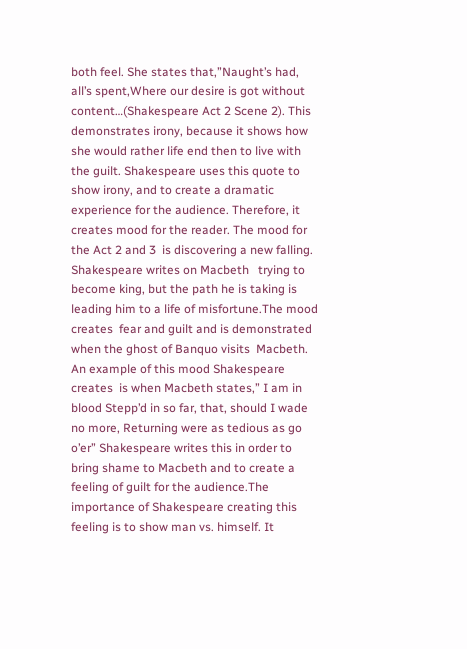both feel. She states that,”Naught’s had, all’s spent,Where our desire is got without content…(Shakespeare Act 2 Scene 2). This demonstrates irony, because it shows how she would rather life end then to live with the guilt. Shakespeare uses this quote to  show irony, and to create a dramatic experience for the audience. Therefore, it creates mood for the reader. The mood for the Act 2 and 3  is discovering a new falling. Shakespeare writes on Macbeth   trying to become king, but the path he is taking is leading him to a life of misfortune.The mood creates  fear and guilt and is demonstrated when the ghost of Banquo visits  Macbeth. An example of this mood Shakespeare creates  is when Macbeth states,” I am in blood Stepp’d in so far, that, should I wade no more, Returning were as tedious as go o’er” Shakespeare writes this in order to bring shame to Macbeth and to create a feeling of guilt for the audience.The importance of Shakespeare creating this feeling is to show man vs. himself. It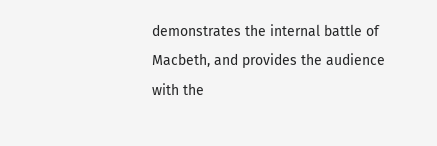demonstrates the internal battle of Macbeth, and provides the audience with the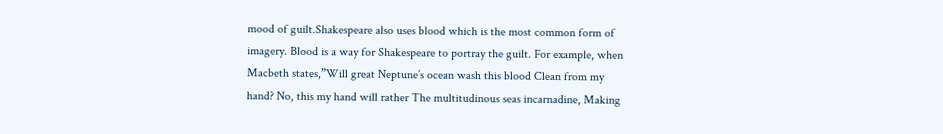mood of guilt.Shakespeare also uses blood which is the most common form of imagery. Blood is a way for Shakespeare to portray the guilt. For example, when Macbeth states,”Will great Neptune’s ocean wash this blood Clean from my hand? No, this my hand will rather The multitudinous seas incarnadine, Making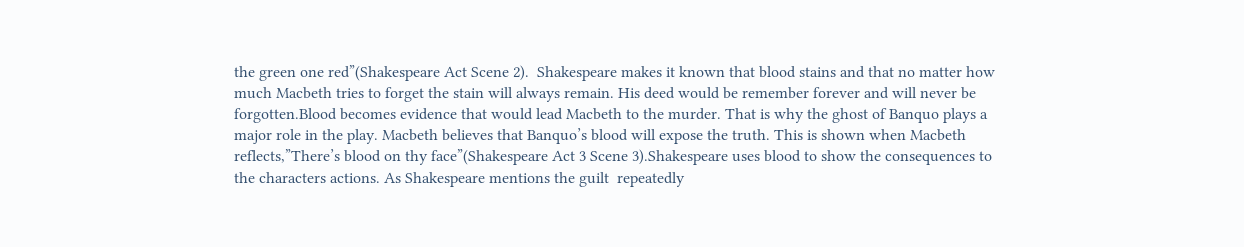the green one red”(Shakespeare Act Scene 2).  Shakespeare makes it known that blood stains and that no matter how much Macbeth tries to forget the stain will always remain. His deed would be remember forever and will never be forgotten.Blood becomes evidence that would lead Macbeth to the murder. That is why the ghost of Banquo plays a major role in the play. Macbeth believes that Banquo’s blood will expose the truth. This is shown when Macbeth reflects,”There’s blood on thy face”(Shakespeare Act 3 Scene 3).Shakespeare uses blood to show the consequences to the characters actions. As Shakespeare mentions the guilt  repeatedly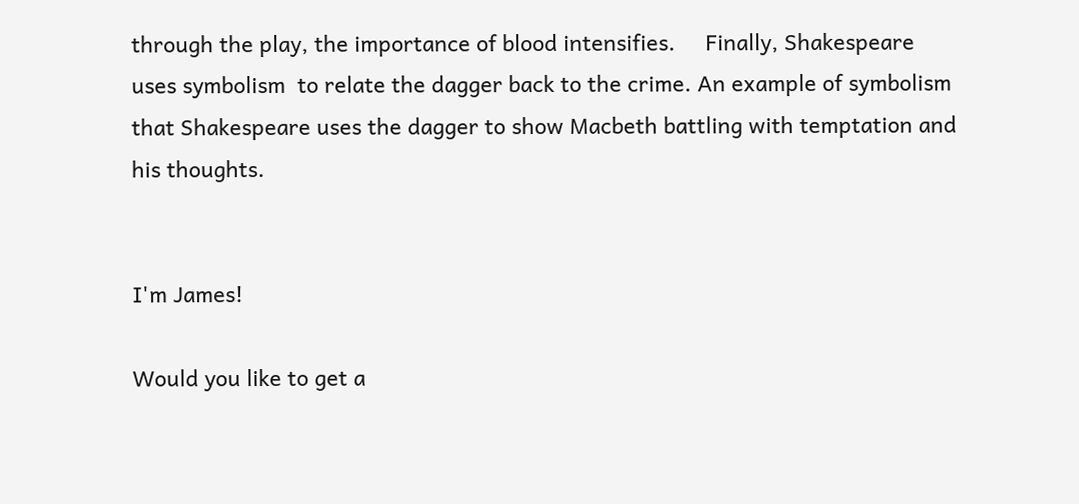through the play, the importance of blood intensifies.     Finally, Shakespeare uses symbolism  to relate the dagger back to the crime. An example of symbolism that Shakespeare uses the dagger to show Macbeth battling with temptation and his thoughts.


I'm James!

Would you like to get a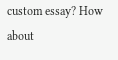custom essay? How about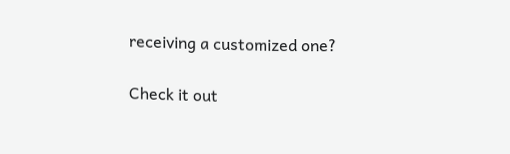receiving a customized one?

Check it out